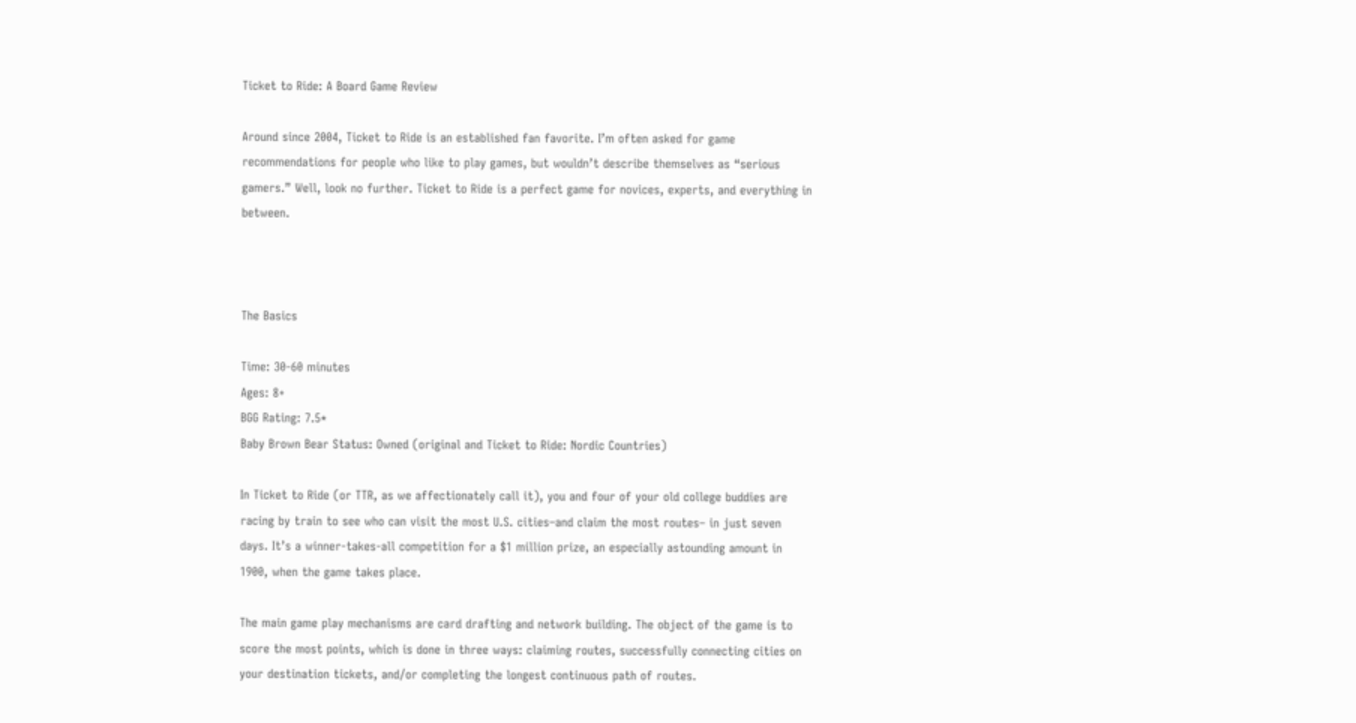Ticket to Ride: A Board Game Review

Around since 2004, Ticket to Ride is an established fan favorite. I’m often asked for game recommendations for people who like to play games, but wouldn’t describe themselves as “serious gamers.” Well, look no further. Ticket to Ride is a perfect game for novices, experts, and everything in between.



The Basics

Time: 30-60 minutes
Ages: 8+
BGG Rating: 7.5*
Baby Brown Bear Status: Owned (original and Ticket to Ride: Nordic Countries)

In Ticket to Ride (or TTR, as we affectionately call it), you and four of your old college buddies are racing by train to see who can visit the most U.S. cities–and claim the most routes– in just seven days. It’s a winner-takes-all competition for a $1 million prize, an especially astounding amount in 1900, when the game takes place.

The main game play mechanisms are card drafting and network building. The object of the game is to score the most points, which is done in three ways: claiming routes, successfully connecting cities on your destination tickets, and/or completing the longest continuous path of routes.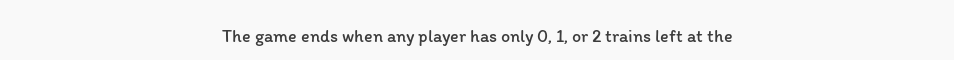The game ends when any player has only 0, 1, or 2 trains left at the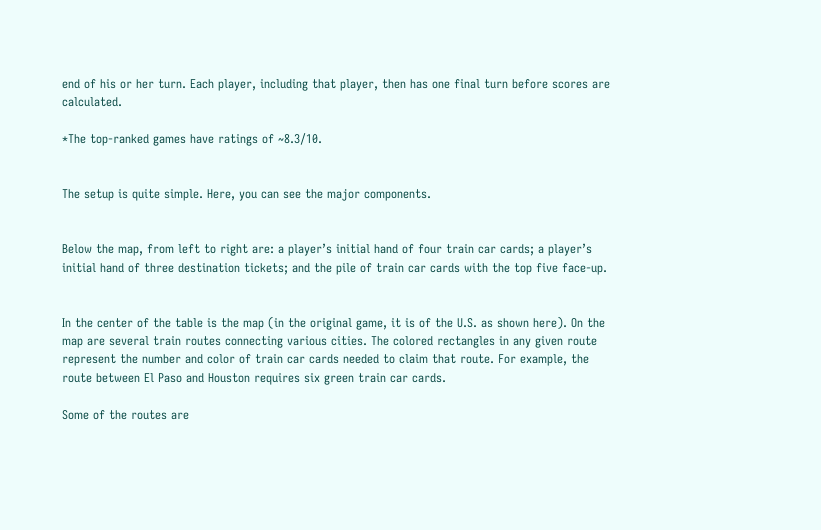end of his or her turn. Each player, including that player, then has one final turn before scores are calculated.

*The top-ranked games have ratings of ~8.3/10.


The setup is quite simple. Here, you can see the major components.


Below the map, from left to right are: a player’s initial hand of four train car cards; a player’s initial hand of three destination tickets; and the pile of train car cards with the top five face-up.


In the center of the table is the map (in the original game, it is of the U.S. as shown here). On the map are several train routes connecting various cities. The colored rectangles in any given route represent the number and color of train car cards needed to claim that route. For example, the route between El Paso and Houston requires six green train car cards.

Some of the routes are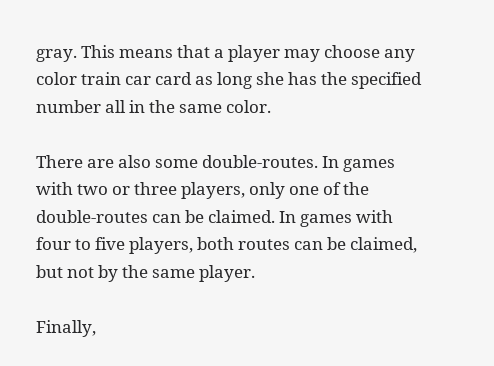gray. This means that a player may choose any color train car card as long she has the specified number all in the same color.

There are also some double-routes. In games with two or three players, only one of the double-routes can be claimed. In games with four to five players, both routes can be claimed, but not by the same player.

Finally,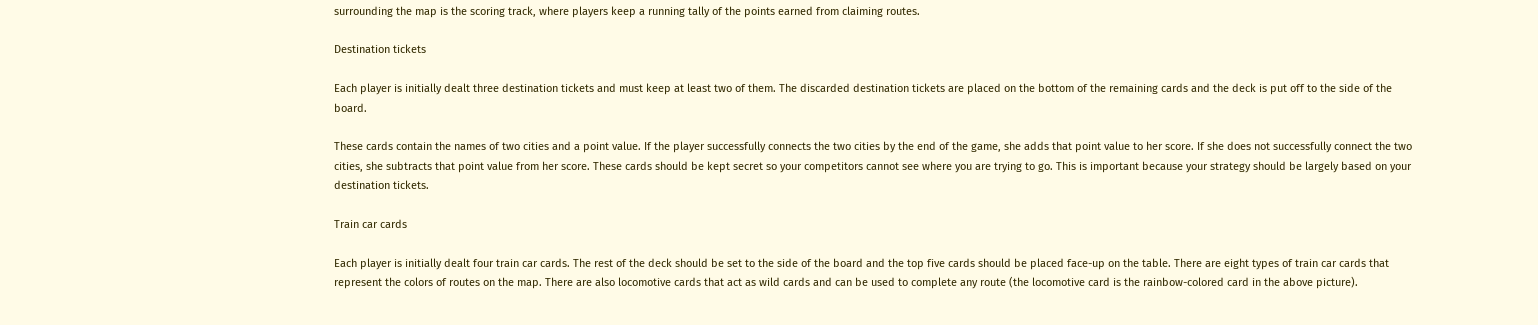surrounding the map is the scoring track, where players keep a running tally of the points earned from claiming routes.

Destination tickets

Each player is initially dealt three destination tickets and must keep at least two of them. The discarded destination tickets are placed on the bottom of the remaining cards and the deck is put off to the side of the board.

These cards contain the names of two cities and a point value. If the player successfully connects the two cities by the end of the game, she adds that point value to her score. If she does not successfully connect the two cities, she subtracts that point value from her score. These cards should be kept secret so your competitors cannot see where you are trying to go. This is important because your strategy should be largely based on your destination tickets.

Train car cards

Each player is initially dealt four train car cards. The rest of the deck should be set to the side of the board and the top five cards should be placed face-up on the table. There are eight types of train car cards that represent the colors of routes on the map. There are also locomotive cards that act as wild cards and can be used to complete any route (the locomotive card is the rainbow-colored card in the above picture).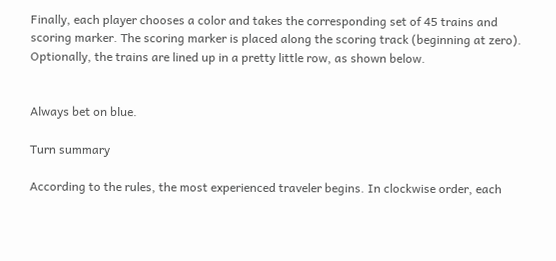Finally, each player chooses a color and takes the corresponding set of 45 trains and scoring marker. The scoring marker is placed along the scoring track (beginning at zero). Optionally, the trains are lined up in a pretty little row, as shown below.


Always bet on blue.

Turn summary

According to the rules, the most experienced traveler begins. In clockwise order, each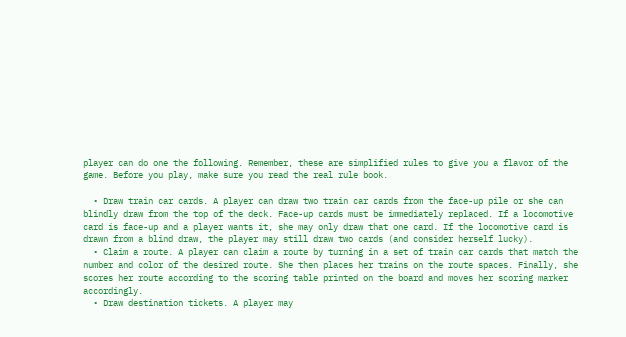player can do one the following. Remember, these are simplified rules to give you a flavor of the game. Before you play, make sure you read the real rule book.

  • Draw train car cards. A player can draw two train car cards from the face-up pile or she can blindly draw from the top of the deck. Face-up cards must be immediately replaced. If a locomotive card is face-up and a player wants it, she may only draw that one card. If the locomotive card is drawn from a blind draw, the player may still draw two cards (and consider herself lucky).
  • Claim a route. A player can claim a route by turning in a set of train car cards that match the number and color of the desired route. She then places her trains on the route spaces. Finally, she scores her route according to the scoring table printed on the board and moves her scoring marker accordingly.
  • Draw destination tickets. A player may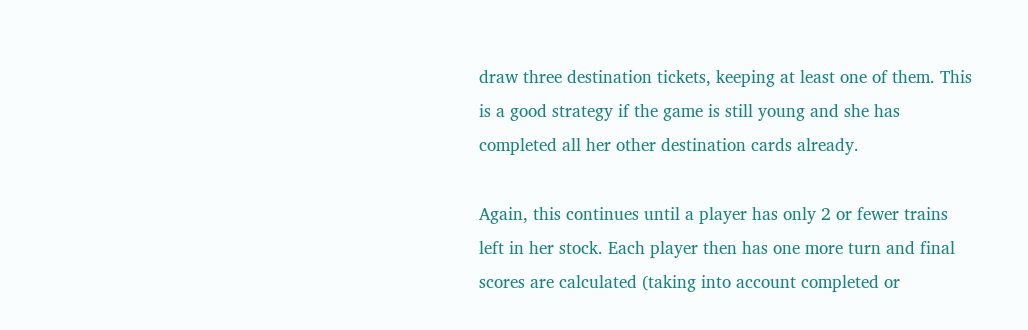draw three destination tickets, keeping at least one of them. This is a good strategy if the game is still young and she has completed all her other destination cards already.

Again, this continues until a player has only 2 or fewer trains left in her stock. Each player then has one more turn and final scores are calculated (taking into account completed or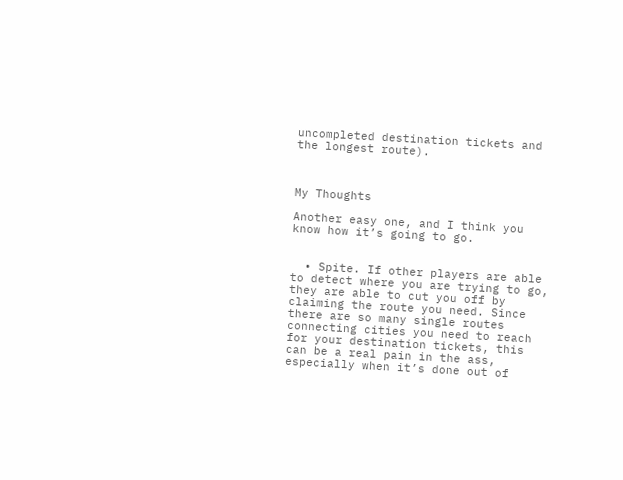uncompleted destination tickets and the longest route).



My Thoughts

Another easy one, and I think you know how it’s going to go.


  • Spite. If other players are able to detect where you are trying to go, they are able to cut you off by claiming the route you need. Since there are so many single routes connecting cities you need to reach for your destination tickets, this can be a real pain in the ass, especially when it’s done out of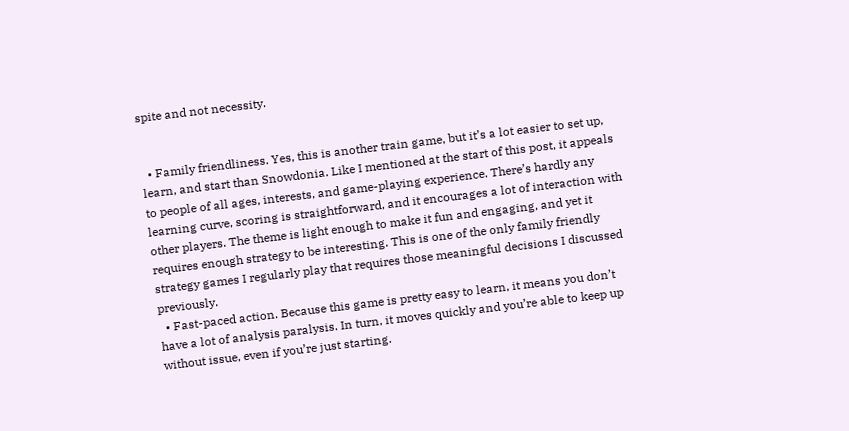spite and not necessity.


  • Family friendliness. Yes, this is another train game, but it’s a lot easier to set up, learn, and start than Snowdonia. Like I mentioned at the start of this post, it appeals to people of all ages, interests, and game-playing experience. There’s hardly any learning curve, scoring is straightforward, and it encourages a lot of interaction with other players. The theme is light enough to make it fun and engaging, and yet it requires enough strategy to be interesting. This is one of the only family friendly strategy games I regularly play that requires those meaningful decisions I discussed previously.
  • Fast-paced action. Because this game is pretty easy to learn, it means you don’t have a lot of analysis paralysis. In turn, it moves quickly and you’re able to keep up without issue, even if you’re just starting.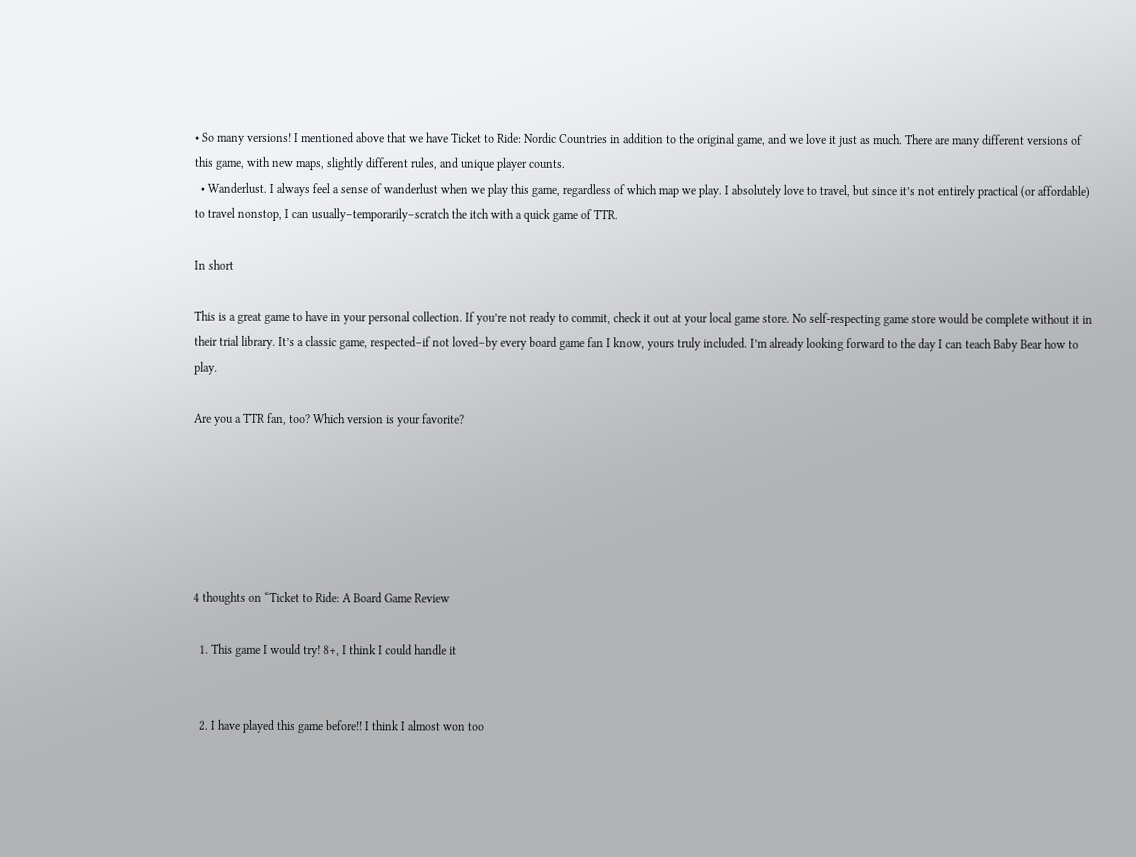• So many versions! I mentioned above that we have Ticket to Ride: Nordic Countries in addition to the original game, and we love it just as much. There are many different versions of this game, with new maps, slightly different rules, and unique player counts.
  • Wanderlust. I always feel a sense of wanderlust when we play this game, regardless of which map we play. I absolutely love to travel, but since it’s not entirely practical (or affordable) to travel nonstop, I can usually–temporarily–scratch the itch with a quick game of TTR.

In short

This is a great game to have in your personal collection. If you’re not ready to commit, check it out at your local game store. No self-respecting game store would be complete without it in their trial library. It’s a classic game, respected–if not loved–by every board game fan I know, yours truly included. I’m already looking forward to the day I can teach Baby Bear how to play.

Are you a TTR fan, too? Which version is your favorite?






4 thoughts on “Ticket to Ride: A Board Game Review

  1. This game I would try! 8+, I think I could handle it


  2. I have played this game before!! I think I almost won too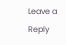Leave a Reply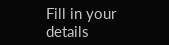Fill in your details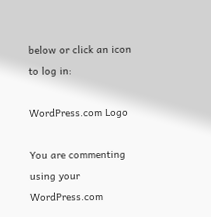below or click an icon to log in:

WordPress.com Logo

You are commenting using your WordPress.com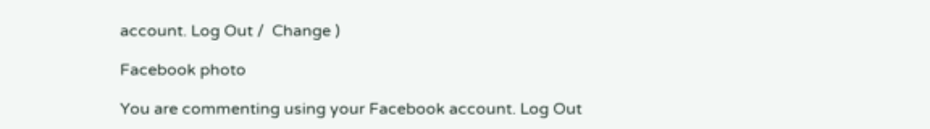account. Log Out /  Change )

Facebook photo

You are commenting using your Facebook account. Log Out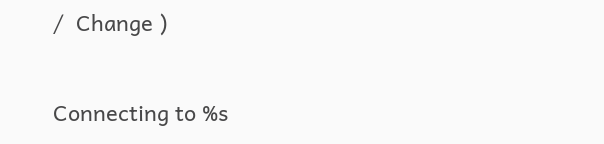/  Change )

Connecting to %s